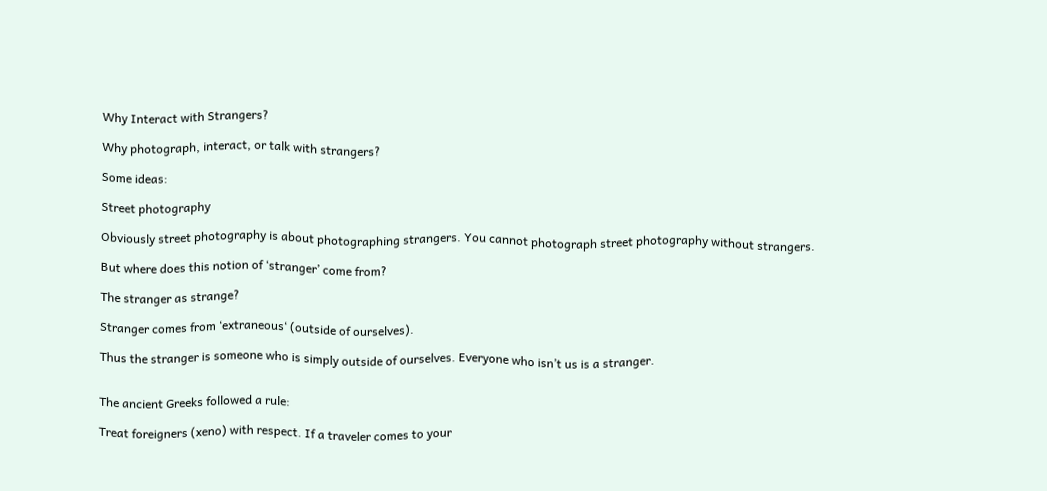Why Interact with Strangers?

Why photograph, interact, or talk with strangers?

Some ideas:

Street photography

Obviously street photography is about photographing strangers. You cannot photograph street photography without strangers.

But where does this notion of ‘stranger’ come from?

The stranger as strange?

Stranger comes from ‘extraneous‘ (outside of ourselves).

Thus the stranger is someone who is simply outside of ourselves. Everyone who isn’t us is a stranger.


The ancient Greeks followed a rule:

Treat foreigners (xeno) with respect. If a traveler comes to your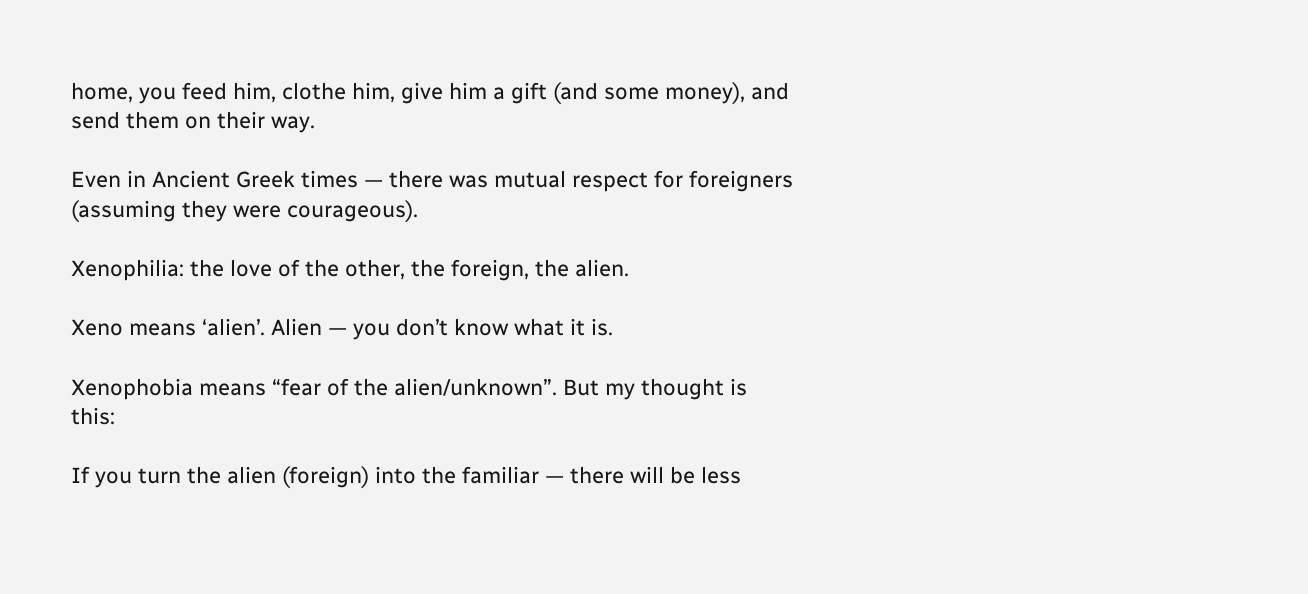home, you feed him, clothe him, give him a gift (and some money), and send them on their way.

Even in Ancient Greek times — there was mutual respect for foreigners (assuming they were courageous).

Xenophilia: the love of the other, the foreign, the alien.

Xeno means ‘alien’. Alien — you don’t know what it is.

Xenophobia means “fear of the alien/unknown”. But my thought is this:

If you turn the alien (foreign) into the familiar — there will be less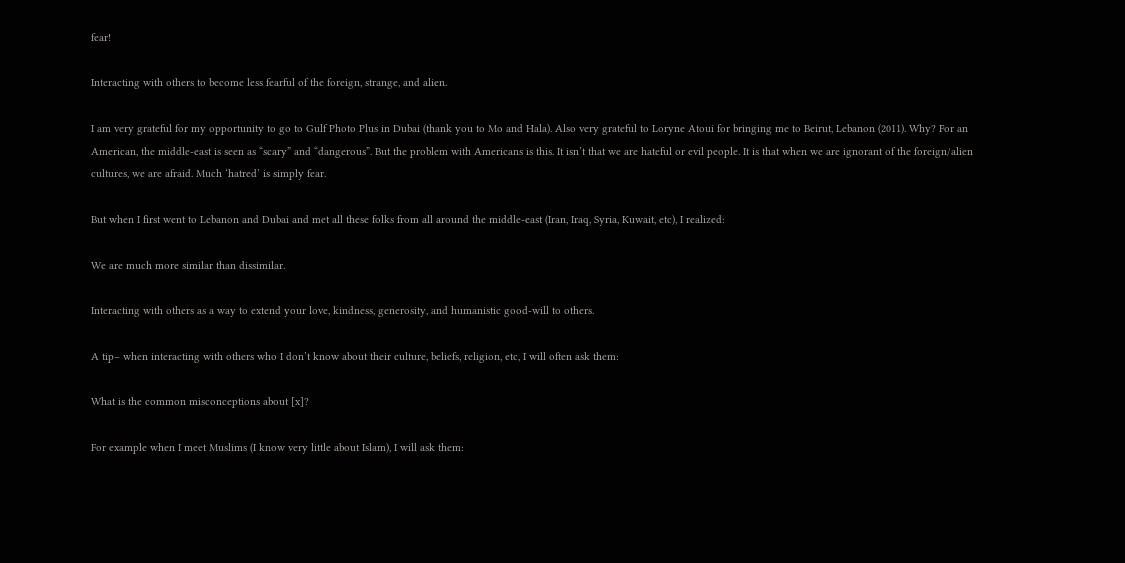fear!

Interacting with others to become less fearful of the foreign, strange, and alien.

I am very grateful for my opportunity to go to Gulf Photo Plus in Dubai (thank you to Mo and Hala). Also very grateful to Loryne Atoui for bringing me to Beirut, Lebanon (2011). Why? For an American, the middle-east is seen as “scary” and “dangerous”. But the problem with Americans is this. It isn’t that we are hateful or evil people. It is that when we are ignorant of the foreign/alien cultures, we are afraid. Much ‘hatred’ is simply fear.

But when I first went to Lebanon and Dubai and met all these folks from all around the middle-east (Iran, Iraq, Syria, Kuwait, etc), I realized:

We are much more similar than dissimilar.

Interacting with others as a way to extend your love, kindness, generosity, and humanistic good-will to others.

A tip– when interacting with others who I don’t know about their culture, beliefs, religion, etc, I will often ask them:

What is the common misconceptions about [x]?

For example when I meet Muslims (I know very little about Islam), I will ask them: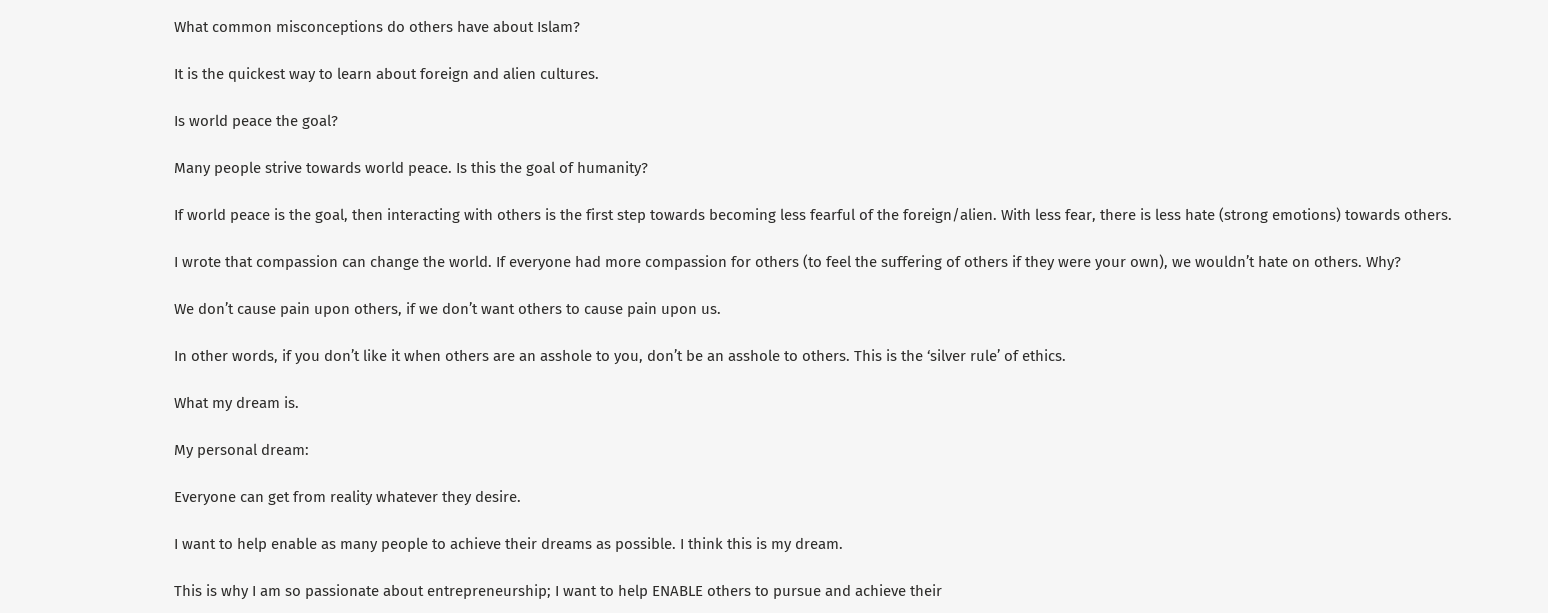What common misconceptions do others have about Islam?

It is the quickest way to learn about foreign and alien cultures.

Is world peace the goal?

Many people strive towards world peace. Is this the goal of humanity?

If world peace is the goal, then interacting with others is the first step towards becoming less fearful of the foreign/alien. With less fear, there is less hate (strong emotions) towards others.

I wrote that compassion can change the world. If everyone had more compassion for others (to feel the suffering of others if they were your own), we wouldn’t hate on others. Why?

We don’t cause pain upon others, if we don’t want others to cause pain upon us.

In other words, if you don’t like it when others are an asshole to you, don’t be an asshole to others. This is the ‘silver rule’ of ethics.

What my dream is.

My personal dream:

Everyone can get from reality whatever they desire.

I want to help enable as many people to achieve their dreams as possible. I think this is my dream.

This is why I am so passionate about entrepreneurship; I want to help ENABLE others to pursue and achieve their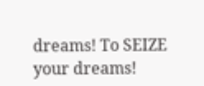dreams! To SEIZE your dreams!